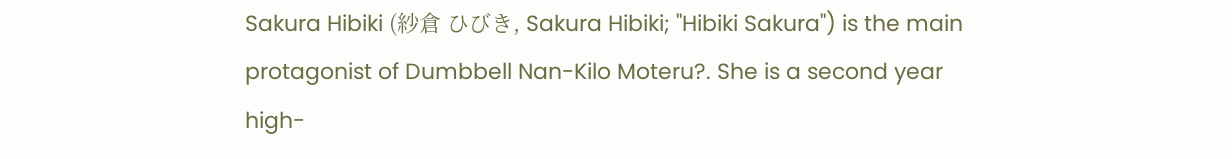Sakura Hibiki (紗倉 ひびき, Sakura Hibiki; "Hibiki Sakura") is the main protagonist of Dumbbell Nan-Kilo Moteru?. She is a second year high-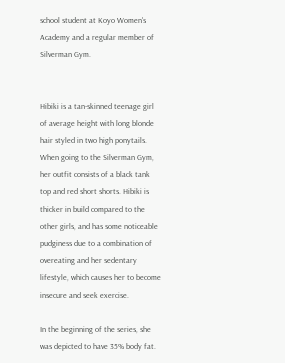school student at Koyo Women's Academy and a regular member of Silverman Gym.


Hibiki is a tan-skinned teenage girl of average height with long blonde hair styled in two high ponytails. When going to the Silverman Gym, her outfit consists of a black tank top and red short shorts. Hibiki is thicker in build compared to the other girls, and has some noticeable pudginess due to a combination of overeating and her sedentary lifestyle, which causes her to become insecure and seek exercise.

In the beginning of the series, she was depicted to have 35% body fat.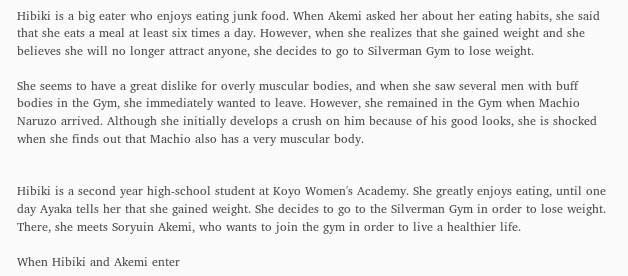Hibiki is a big eater who enjoys eating junk food. When Akemi asked her about her eating habits, she said that she eats a meal at least six times a day. However, when she realizes that she gained weight and she believes she will no longer attract anyone, she decides to go to Silverman Gym to lose weight.

She seems to have a great dislike for overly muscular bodies, and when she saw several men with buff bodies in the Gym, she immediately wanted to leave. However, she remained in the Gym when Machio Naruzo arrived. Although she initially develops a crush on him because of his good looks, she is shocked when she finds out that Machio also has a very muscular body.


Hibiki is a second year high-school student at Koyo Women's Academy. She greatly enjoys eating, until one day Ayaka tells her that she gained weight. She decides to go to the Silverman Gym in order to lose weight. There, she meets Soryuin Akemi, who wants to join the gym in order to live a healthier life.

When Hibiki and Akemi enter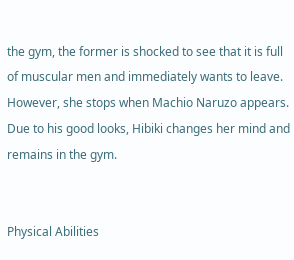the gym, the former is shocked to see that it is full of muscular men and immediately wants to leave. However, she stops when Machio Naruzo appears. Due to his good looks, Hibiki changes her mind and remains in the gym.


Physical Abilities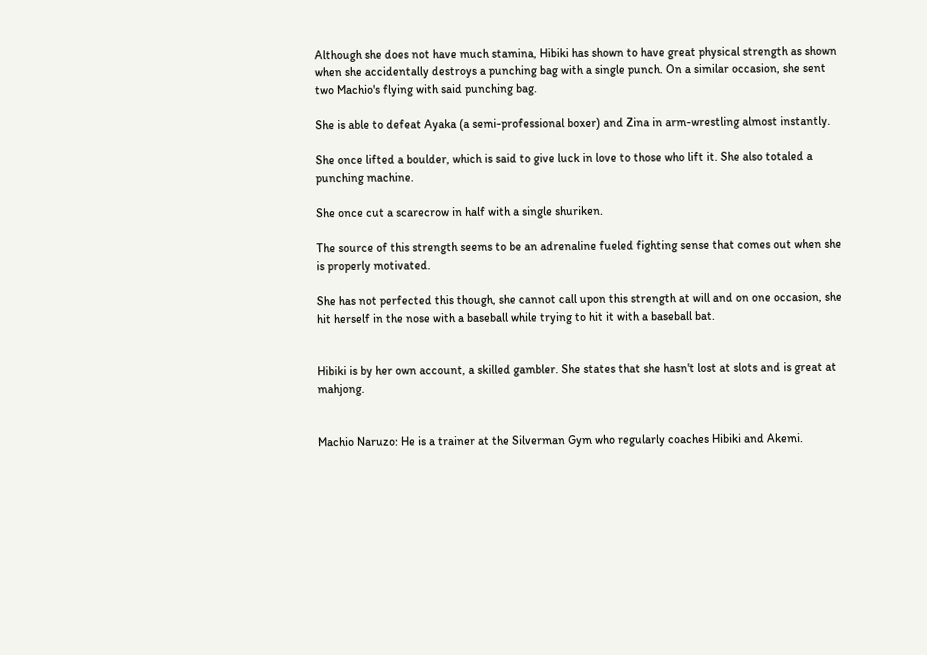Although she does not have much stamina, Hibiki has shown to have great physical strength as shown when she accidentally destroys a punching bag with a single punch. On a similar occasion, she sent two Machio's flying with said punching bag.

She is able to defeat Ayaka (a semi-professional boxer) and Zina in arm-wrestling almost instantly.

She once lifted a boulder, which is said to give luck in love to those who lift it. She also totaled a punching machine.

She once cut a scarecrow in half with a single shuriken.

The source of this strength seems to be an adrenaline fueled fighting sense that comes out when she is properly motivated.

She has not perfected this though, she cannot call upon this strength at will and on one occasion, she hit herself in the nose with a baseball while trying to hit it with a baseball bat.


Hibiki is by her own account, a skilled gambler. She states that she hasn't lost at slots and is great at mahjong.


Machio Naruzo: He is a trainer at the Silverman Gym who regularly coaches Hibiki and Akemi.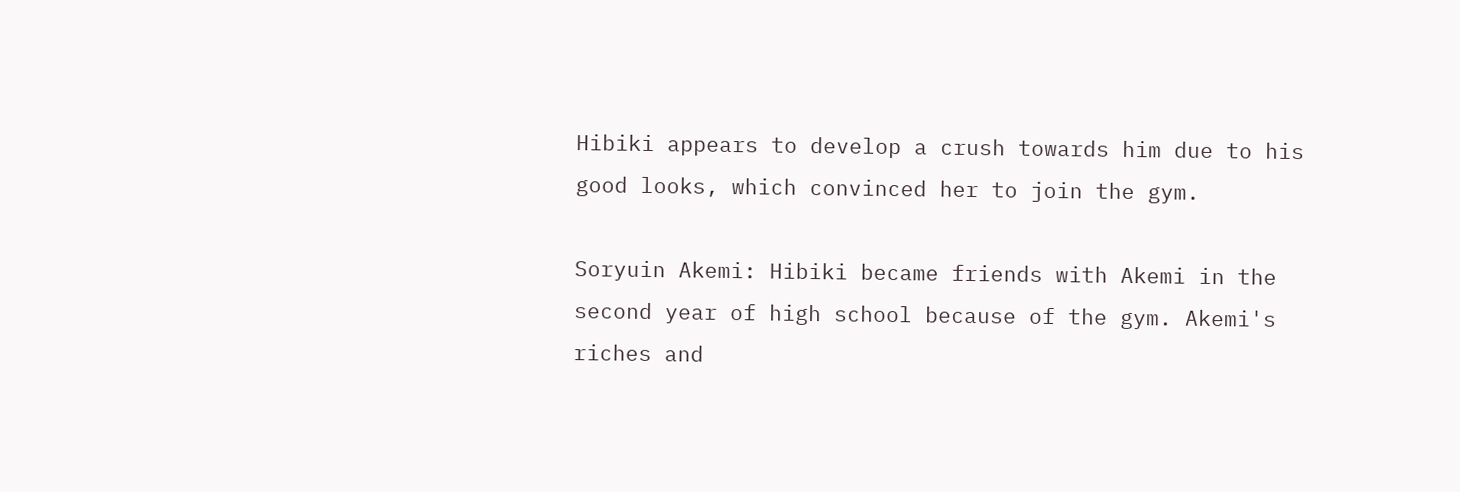Hibiki appears to develop a crush towards him due to his good looks, which convinced her to join the gym.

Soryuin Akemi: Hibiki became friends with Akemi in the second year of high school because of the gym. Akemi's riches and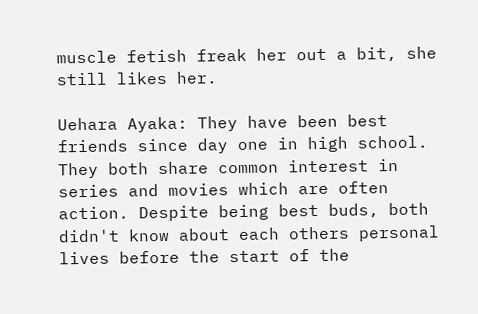muscle fetish freak her out a bit, she still likes her.

Uehara Ayaka: They have been best friends since day one in high school. They both share common interest in series and movies which are often action. Despite being best buds, both didn't know about each others personal lives before the start of the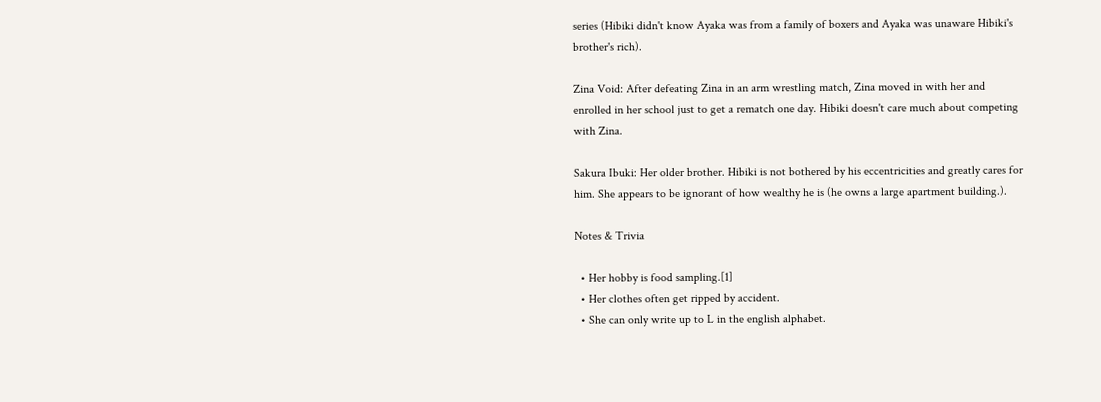series (Hibiki didn't know Ayaka was from a family of boxers and Ayaka was unaware Hibiki's brother's rich).

Zina Void: After defeating Zina in an arm wrestling match, Zina moved in with her and enrolled in her school just to get a rematch one day. Hibiki doesn't care much about competing with Zina.

Sakura Ibuki: Her older brother. Hibiki is not bothered by his eccentricities and greatly cares for him. She appears to be ignorant of how wealthy he is (he owns a large apartment building.).

Notes & Trivia

  • Her hobby is food sampling.[1]
  • Her clothes often get ripped by accident.
  • She can only write up to L in the english alphabet.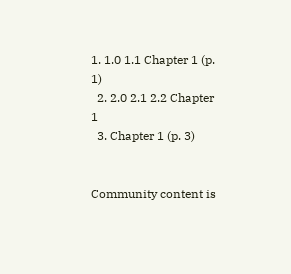1. 1.0 1.1 Chapter 1 (p. 1)
  2. 2.0 2.1 2.2 Chapter 1
  3. Chapter 1 (p. 3)


Community content is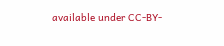available under CC-BY-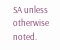SA unless otherwise noted.